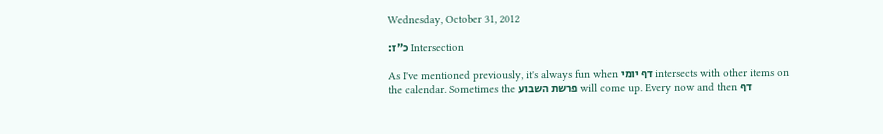Wednesday, October 31, 2012

:כ"ז Intersection

As I've mentioned previously, it's always fun when דף יומי intersects with other items on the calendar. Sometimes the פרשת השבוע will come up. Every now and then דף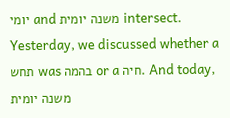יומי and משנה יומית intersect. Yesterday, we discussed whether a תחש was בהמה or a חיה. And today, משנה יומית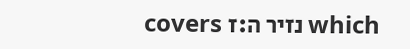covers נזיר ה:ז which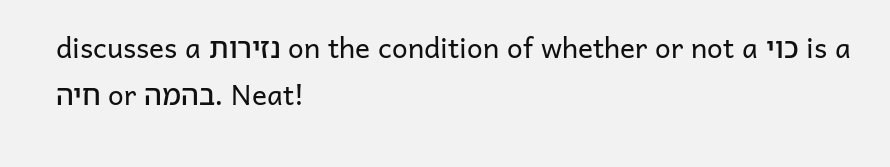discusses a נזירות on the condition of whether or not a כוי is a חיה or בהמה. Neat!